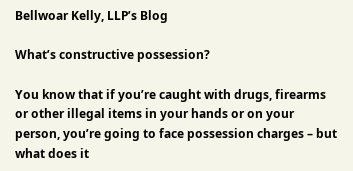Bellwoar Kelly, LLP’s Blog

What’s constructive possession?

You know that if you’re caught with drugs, firearms or other illegal items in your hands or on your person, you’re going to face possession charges – but what does it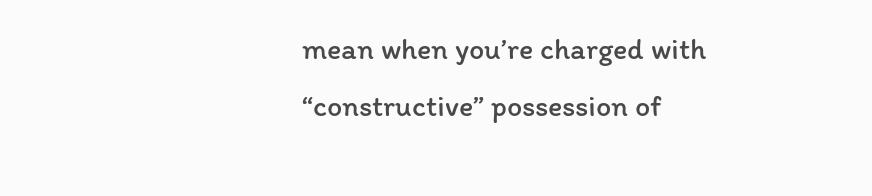mean when you’re charged with “constructive” possession of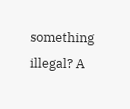something illegal? A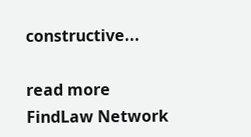constructive...

read more
FindLaw Network